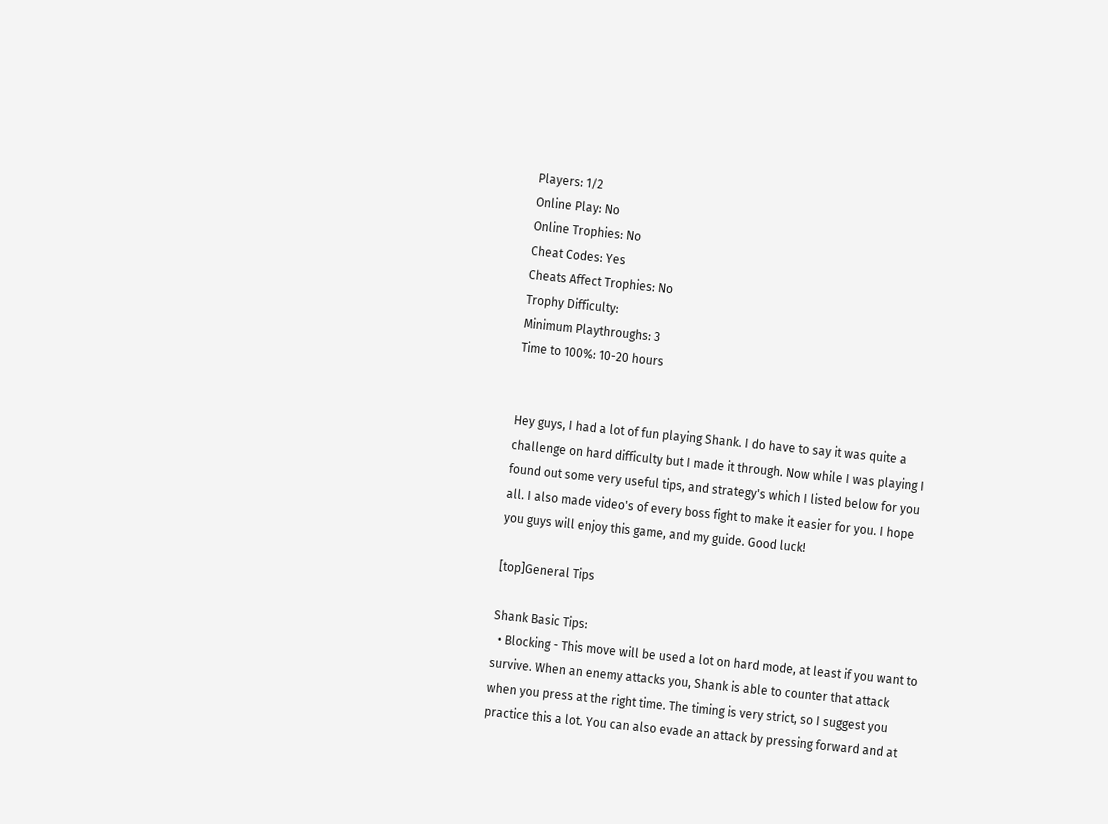Players: 1/2
Online Play: No
Online Trophies: No
Cheat Codes: Yes
Cheats Affect Trophies: No
Trophy Difficulty:
Minimum Playthroughs: 3
Time to 100%: 10-20 hours


Hey guys, I had a lot of fun playing Shank. I do have to say it was quite a challenge on hard difficulty but I made it through. Now while I was playing I found out some very useful tips, and strategy's which I listed below for you all. I also made video's of every boss fight to make it easier for you. I hope you guys will enjoy this game, and my guide. Good luck!

[top]General Tips

Shank Basic Tips:
  • Blocking - This move will be used a lot on hard mode, at least if you want to survive. When an enemy attacks you, Shank is able to counter that attack when you press at the right time. The timing is very strict, so I suggest you practice this a lot. You can also evade an attack by pressing forward and at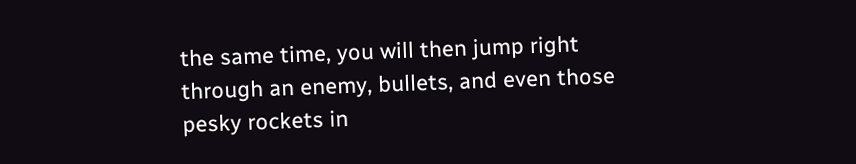the same time, you will then jump right through an enemy, bullets, and even those pesky rockets in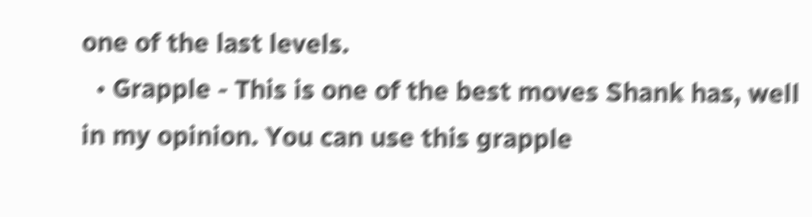one of the last levels.
  • Grapple - This is one of the best moves Shank has, well in my opinion. You can use this grapple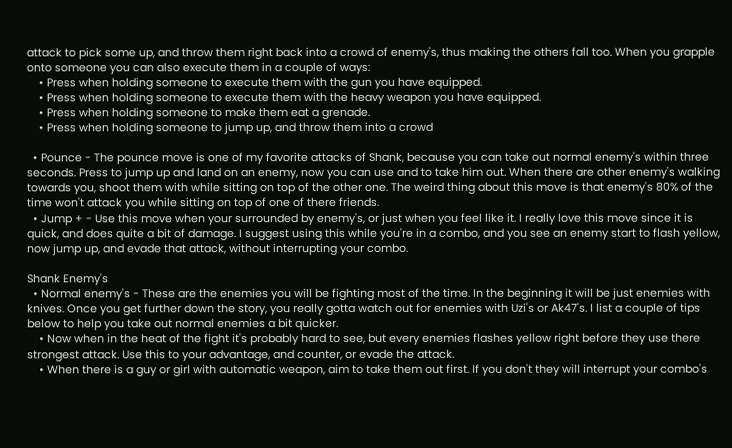attack to pick some up, and throw them right back into a crowd of enemy's, thus making the others fall too. When you grapple onto someone you can also execute them in a couple of ways:
    • Press when holding someone to execute them with the gun you have equipped.
    • Press when holding someone to execute them with the heavy weapon you have equipped.
    • Press when holding someone to make them eat a grenade.
    • Press when holding someone to jump up, and throw them into a crowd

  • Pounce - The pounce move is one of my favorite attacks of Shank, because you can take out normal enemy's within three seconds. Press to jump up and land on an enemy, now you can use and to take him out. When there are other enemy's walking towards you, shoot them with while sitting on top of the other one. The weird thing about this move is that enemy's 80% of the time won't attack you while sitting on top of one of there friends.
  • Jump + - Use this move when your surrounded by enemy's, or just when you feel like it. I really love this move since it is quick, and does quite a bit of damage. I suggest using this while you're in a combo, and you see an enemy start to flash yellow, now jump up, and evade that attack, without interrupting your combo.

Shank Enemy's
  • Normal enemy's - These are the enemies you will be fighting most of the time. In the beginning it will be just enemies with knives. Once you get further down the story, you really gotta watch out for enemies with Uzi's or Ak47's. I list a couple of tips below to help you take out normal enemies a bit quicker.
    • Now when in the heat of the fight it's probably hard to see, but every enemies flashes yellow right before they use there strongest attack. Use this to your advantage, and counter, or evade the attack.
    • When there is a guy or girl with automatic weapon, aim to take them out first. If you don't they will interrupt your combo's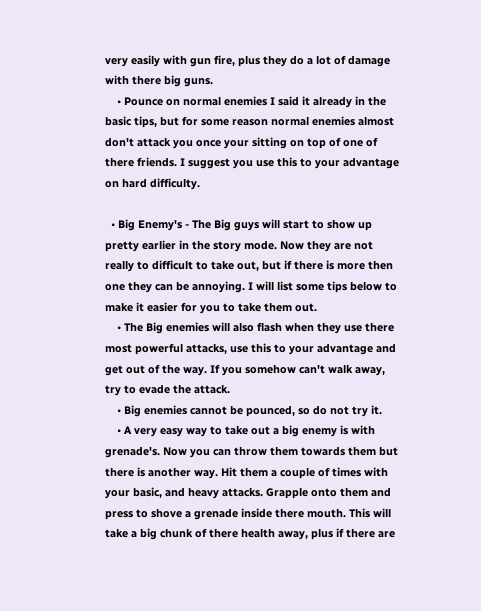very easily with gun fire, plus they do a lot of damage with there big guns.
    • Pounce on normal enemies I said it already in the basic tips, but for some reason normal enemies almost don't attack you once your sitting on top of one of there friends. I suggest you use this to your advantage on hard difficulty.

  • Big Enemy's - The Big guys will start to show up pretty earlier in the story mode. Now they are not really to difficult to take out, but if there is more then one they can be annoying. I will list some tips below to make it easier for you to take them out.
    • The Big enemies will also flash when they use there most powerful attacks, use this to your advantage and get out of the way. If you somehow can't walk away, try to evade the attack.
    • Big enemies cannot be pounced, so do not try it.
    • A very easy way to take out a big enemy is with grenade's. Now you can throw them towards them but there is another way. Hit them a couple of times with your basic, and heavy attacks. Grapple onto them and press to shove a grenade inside there mouth. This will take a big chunk of there health away, plus if there are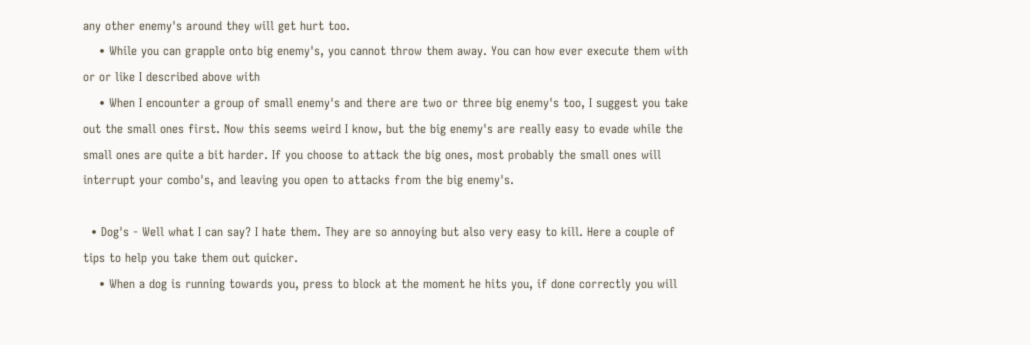any other enemy's around they will get hurt too.
    • While you can grapple onto big enemy's, you cannot throw them away. You can how ever execute them with or or like I described above with
    • When I encounter a group of small enemy's and there are two or three big enemy's too, I suggest you take out the small ones first. Now this seems weird I know, but the big enemy's are really easy to evade while the small ones are quite a bit harder. If you choose to attack the big ones, most probably the small ones will interrupt your combo's, and leaving you open to attacks from the big enemy's.

  • Dog's - Well what I can say? I hate them. They are so annoying but also very easy to kill. Here a couple of tips to help you take them out quicker.
    • When a dog is running towards you, press to block at the moment he hits you, if done correctly you will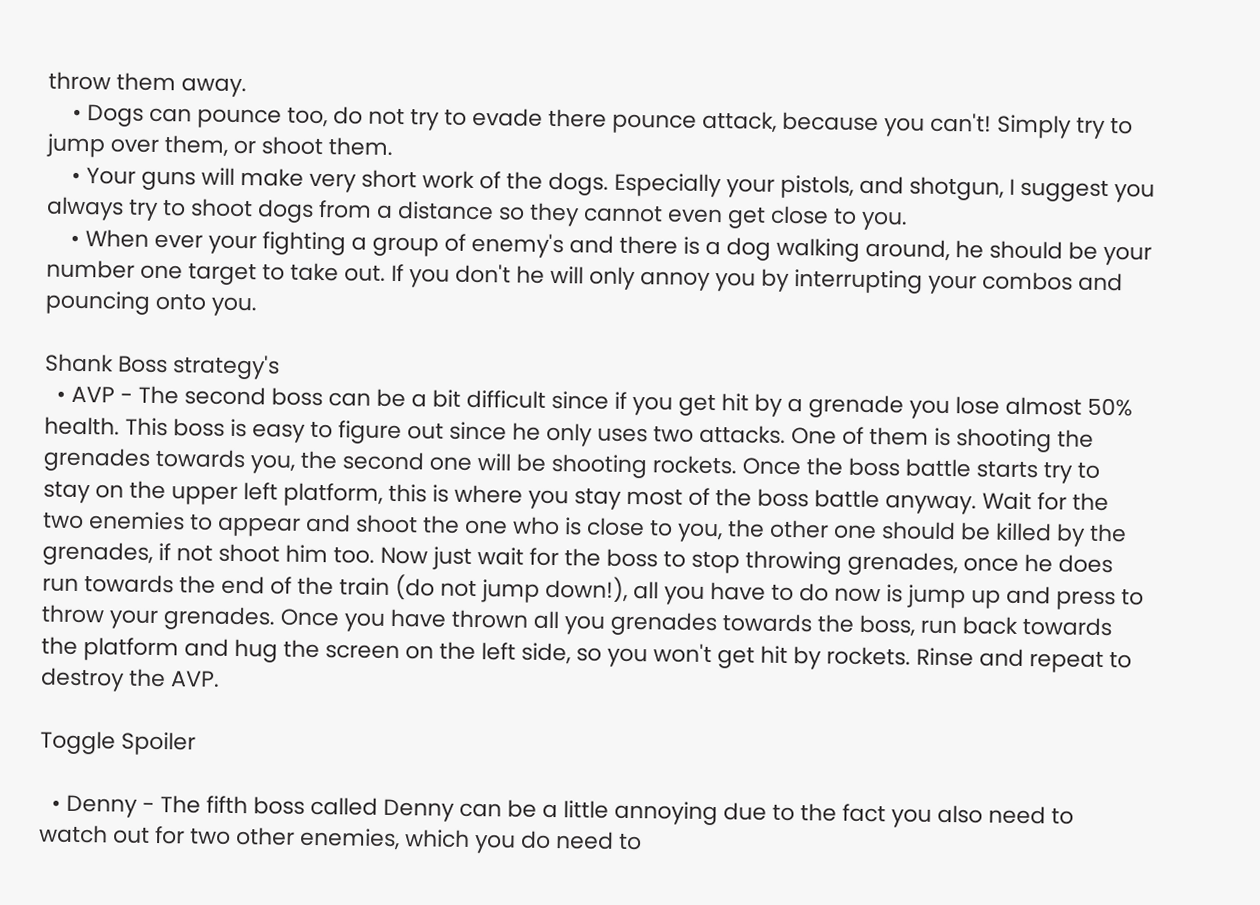throw them away.
    • Dogs can pounce too, do not try to evade there pounce attack, because you can't! Simply try to jump over them, or shoot them.
    • Your guns will make very short work of the dogs. Especially your pistols, and shotgun, I suggest you always try to shoot dogs from a distance so they cannot even get close to you.
    • When ever your fighting a group of enemy's and there is a dog walking around, he should be your number one target to take out. If you don't he will only annoy you by interrupting your combos and pouncing onto you.

Shank Boss strategy's
  • AVP - The second boss can be a bit difficult since if you get hit by a grenade you lose almost 50% health. This boss is easy to figure out since he only uses two attacks. One of them is shooting the grenades towards you, the second one will be shooting rockets. Once the boss battle starts try to stay on the upper left platform, this is where you stay most of the boss battle anyway. Wait for the two enemies to appear and shoot the one who is close to you, the other one should be killed by the grenades, if not shoot him too. Now just wait for the boss to stop throwing grenades, once he does run towards the end of the train (do not jump down!), all you have to do now is jump up and press to throw your grenades. Once you have thrown all you grenades towards the boss, run back towards the platform and hug the screen on the left side, so you won't get hit by rockets. Rinse and repeat to destroy the AVP.

Toggle Spoiler

  • Denny - The fifth boss called Denny can be a little annoying due to the fact you also need to watch out for two other enemies, which you do need to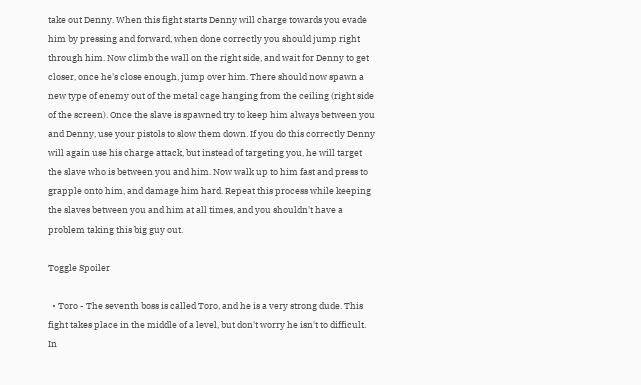take out Denny. When this fight starts Denny will charge towards you evade him by pressing and forward, when done correctly you should jump right through him. Now climb the wall on the right side, and wait for Denny to get closer, once he's close enough, jump over him. There should now spawn a new type of enemy out of the metal cage hanging from the ceiling (right side of the screen). Once the slave is spawned try to keep him always between you and Denny, use your pistols to slow them down. If you do this correctly Denny will again use his charge attack, but instead of targeting you, he will target the slave who is between you and him. Now walk up to him fast and press to grapple onto him, and damage him hard. Repeat this process while keeping the slaves between you and him at all times, and you shouldn't have a problem taking this big guy out.

Toggle Spoiler

  • Toro - The seventh boss is called Toro, and he is a very strong dude. This fight takes place in the middle of a level, but don't worry he isn't to difficult. In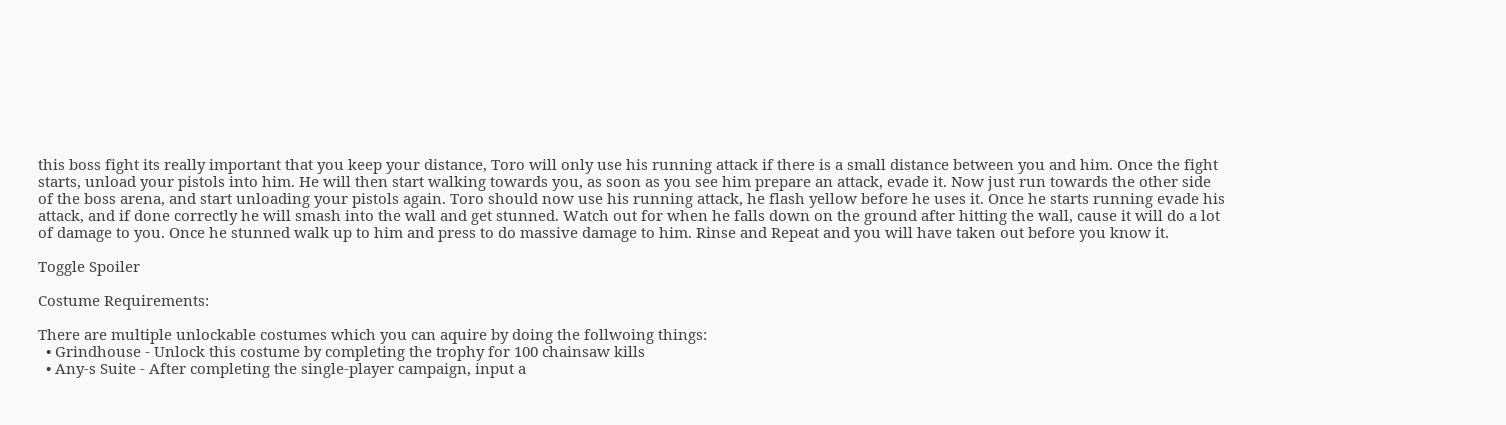this boss fight its really important that you keep your distance, Toro will only use his running attack if there is a small distance between you and him. Once the fight starts, unload your pistols into him. He will then start walking towards you, as soon as you see him prepare an attack, evade it. Now just run towards the other side of the boss arena, and start unloading your pistols again. Toro should now use his running attack, he flash yellow before he uses it. Once he starts running evade his attack, and if done correctly he will smash into the wall and get stunned. Watch out for when he falls down on the ground after hitting the wall, cause it will do a lot of damage to you. Once he stunned walk up to him and press to do massive damage to him. Rinse and Repeat and you will have taken out before you know it.

Toggle Spoiler

Costume Requirements:

There are multiple unlockable costumes which you can aquire by doing the follwoing things:
  • Grindhouse - Unlock this costume by completing the trophy for 100 chainsaw kills
  • Any-s Suite - After completing the single-player campaign, input a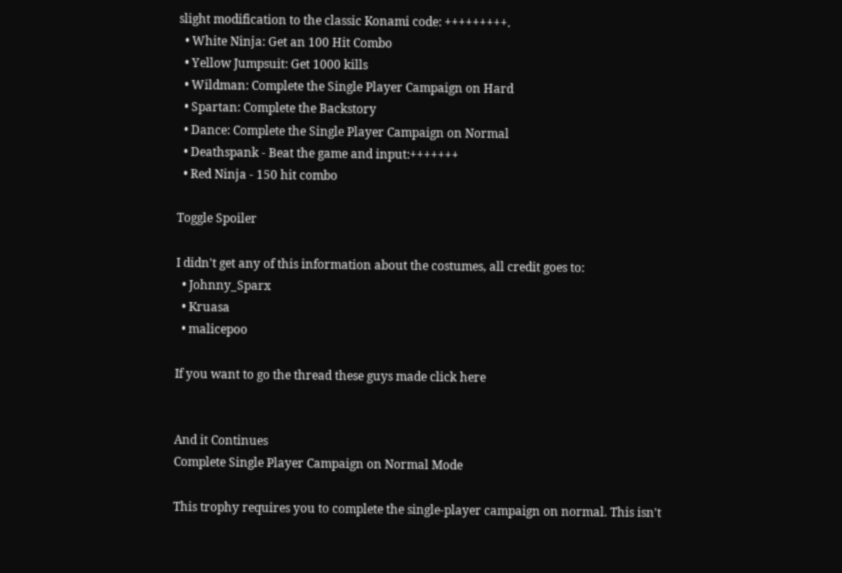slight modification to the classic Konami code: +++++++++.
  • White Ninja: Get an 100 Hit Combo
  • Yellow Jumpsuit: Get 1000 kills
  • Wildman: Complete the Single Player Campaign on Hard
  • Spartan: Complete the Backstory
  • Dance: Complete the Single Player Campaign on Normal
  • Deathspank - Beat the game and input:+++++++
  • Red Ninja - 150 hit combo

Toggle Spoiler

I didn't get any of this information about the costumes, all credit goes to:
  • Johnny_Sparx
  • Kruasa
  • malicepoo

If you want to go the thread these guys made click here


And it Continues
Complete Single Player Campaign on Normal Mode

This trophy requires you to complete the single-player campaign on normal. This isn't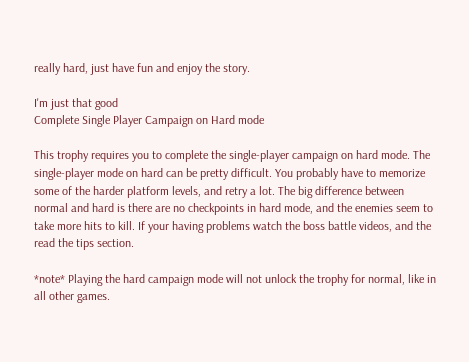really hard, just have fun and enjoy the story.

I'm just that good
Complete Single Player Campaign on Hard mode

This trophy requires you to complete the single-player campaign on hard mode. The single-player mode on hard can be pretty difficult. You probably have to memorize some of the harder platform levels, and retry a lot. The big difference between normal and hard is there are no checkpoints in hard mode, and the enemies seem to take more hits to kill. If your having problems watch the boss battle videos, and the read the tips section.

*note* Playing the hard campaign mode will not unlock the trophy for normal, like in all other games.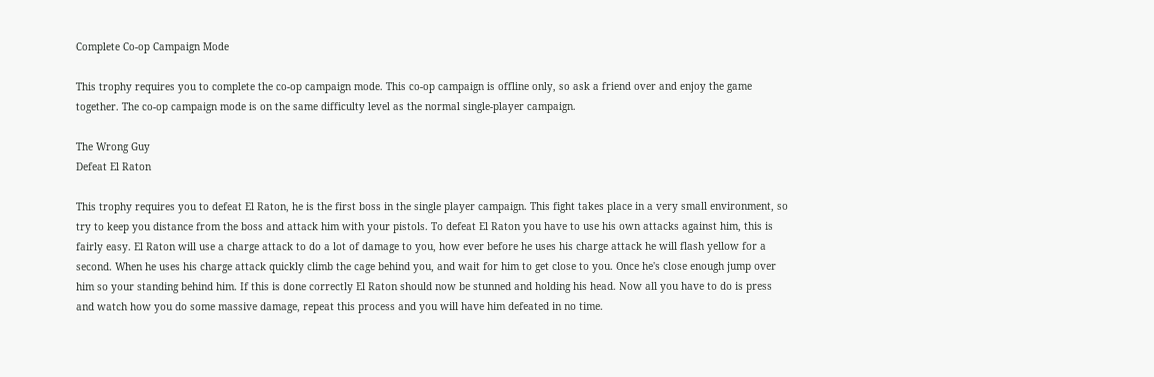Complete Co-op Campaign Mode

This trophy requires you to complete the co-op campaign mode. This co-op campaign is offline only, so ask a friend over and enjoy the game together. The co-op campaign mode is on the same difficulty level as the normal single-player campaign.

The Wrong Guy
Defeat El Raton

This trophy requires you to defeat El Raton, he is the first boss in the single player campaign. This fight takes place in a very small environment, so try to keep you distance from the boss and attack him with your pistols. To defeat El Raton you have to use his own attacks against him, this is fairly easy. El Raton will use a charge attack to do a lot of damage to you, how ever before he uses his charge attack he will flash yellow for a second. When he uses his charge attack quickly climb the cage behind you, and wait for him to get close to you. Once he's close enough jump over him so your standing behind him. If this is done correctly El Raton should now be stunned and holding his head. Now all you have to do is press and watch how you do some massive damage, repeat this process and you will have him defeated in no time.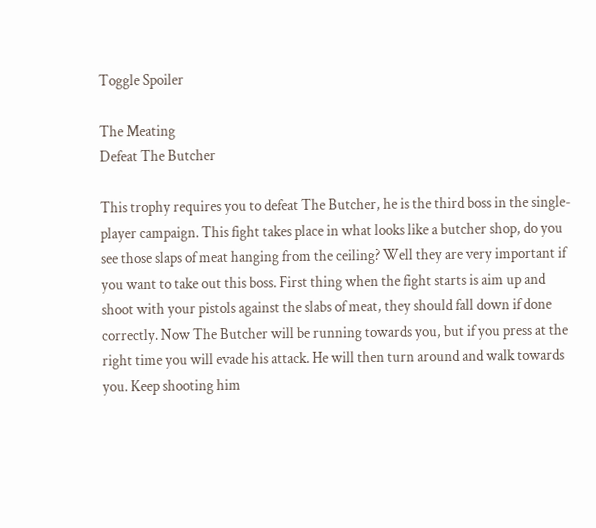Toggle Spoiler

The Meating
Defeat The Butcher

This trophy requires you to defeat The Butcher, he is the third boss in the single-player campaign. This fight takes place in what looks like a butcher shop, do you see those slaps of meat hanging from the ceiling? Well they are very important if you want to take out this boss. First thing when the fight starts is aim up and shoot with your pistols against the slabs of meat, they should fall down if done correctly. Now The Butcher will be running towards you, but if you press at the right time you will evade his attack. He will then turn around and walk towards you. Keep shooting him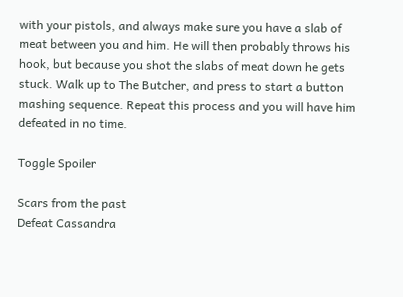with your pistols, and always make sure you have a slab of meat between you and him. He will then probably throws his hook, but because you shot the slabs of meat down he gets stuck. Walk up to The Butcher, and press to start a button mashing sequence. Repeat this process and you will have him defeated in no time.

Toggle Spoiler

Scars from the past
Defeat Cassandra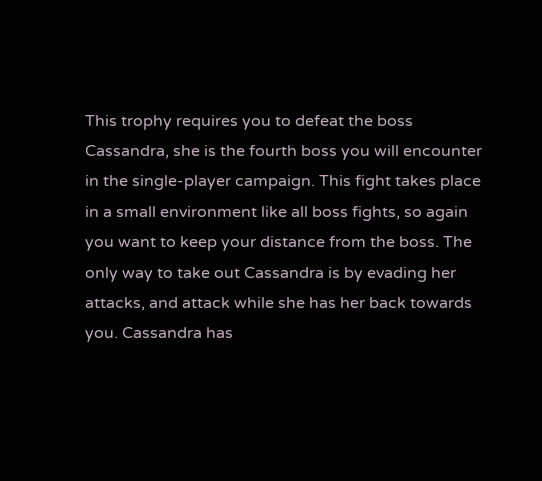This trophy requires you to defeat the boss Cassandra, she is the fourth boss you will encounter in the single-player campaign. This fight takes place in a small environment like all boss fights, so again you want to keep your distance from the boss. The only way to take out Cassandra is by evading her attacks, and attack while she has her back towards you. Cassandra has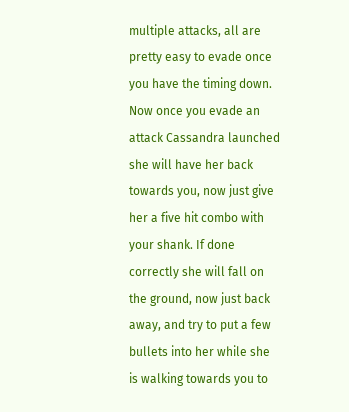multiple attacks, all are pretty easy to evade once you have the timing down. Now once you evade an attack Cassandra launched she will have her back towards you, now just give her a five hit combo with your shank. If done correctly she will fall on the ground, now just back away, and try to put a few bullets into her while she is walking towards you to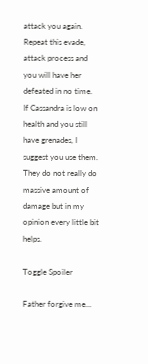attack you again. Repeat this evade, attack process and you will have her defeated in no time.
If Cassandra is low on health and you still have grenades, I suggest you use them. They do not really do massive amount of damage but in my opinion every little bit helps.

Toggle Spoiler

Father forgive me...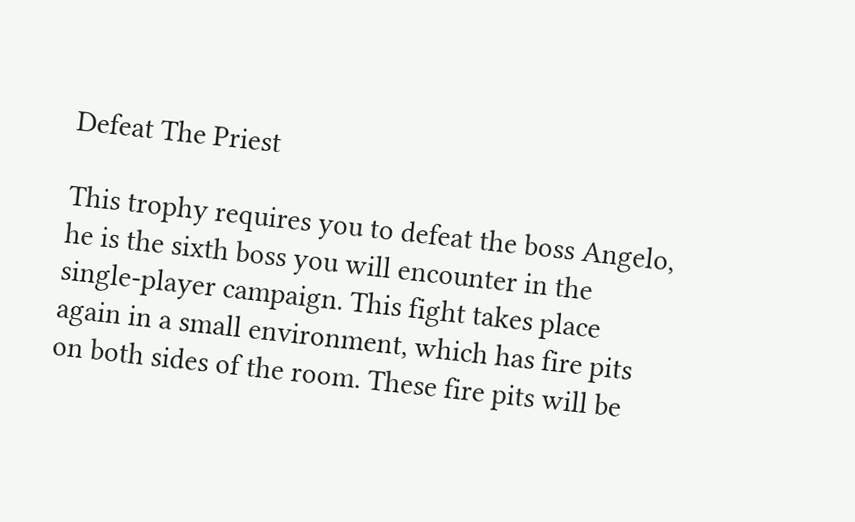Defeat The Priest

This trophy requires you to defeat the boss Angelo, he is the sixth boss you will encounter in the single-player campaign. This fight takes place again in a small environment, which has fire pits on both sides of the room. These fire pits will be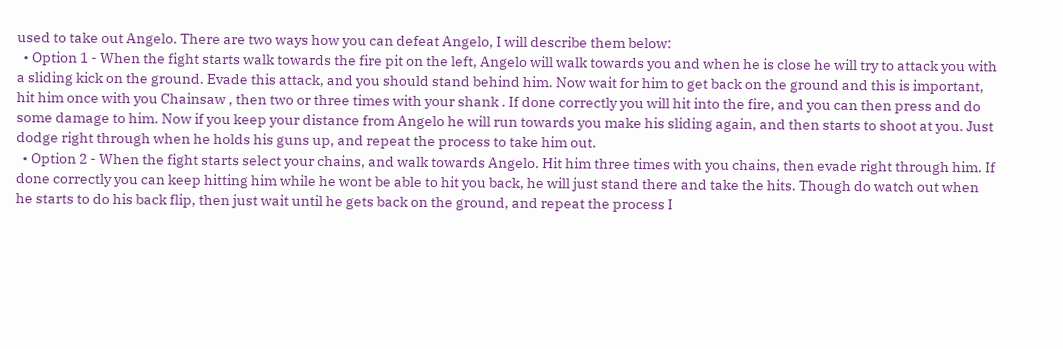used to take out Angelo. There are two ways how you can defeat Angelo, I will describe them below:
  • Option 1 - When the fight starts walk towards the fire pit on the left, Angelo will walk towards you and when he is close he will try to attack you with a sliding kick on the ground. Evade this attack, and you should stand behind him. Now wait for him to get back on the ground and this is important, hit him once with you Chainsaw , then two or three times with your shank . If done correctly you will hit into the fire, and you can then press and do some damage to him. Now if you keep your distance from Angelo he will run towards you make his sliding again, and then starts to shoot at you. Just dodge right through when he holds his guns up, and repeat the process to take him out.
  • Option 2 - When the fight starts select your chains, and walk towards Angelo. Hit him three times with you chains, then evade right through him. If done correctly you can keep hitting him while he wont be able to hit you back, he will just stand there and take the hits. Though do watch out when he starts to do his back flip, then just wait until he gets back on the ground, and repeat the process I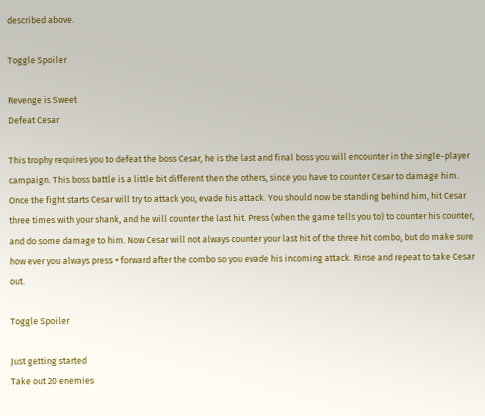described above.

Toggle Spoiler

Revenge is Sweet
Defeat Cesar

This trophy requires you to defeat the boss Cesar, he is the last and final boss you will encounter in the single-player campaign. This boss battle is a little bit different then the others, since you have to counter Cesar to damage him. Once the fight starts Cesar will try to attack you, evade his attack. You should now be standing behind him, hit Cesar three times with your shank, and he will counter the last hit. Press (when the game tells you to) to counter his counter, and do some damage to him. Now Cesar will not always counter your last hit of the three hit combo, but do make sure how ever you always press + forward after the combo so you evade his incoming attack. Rinse and repeat to take Cesar out.

Toggle Spoiler

Just getting started
Take out 20 enemies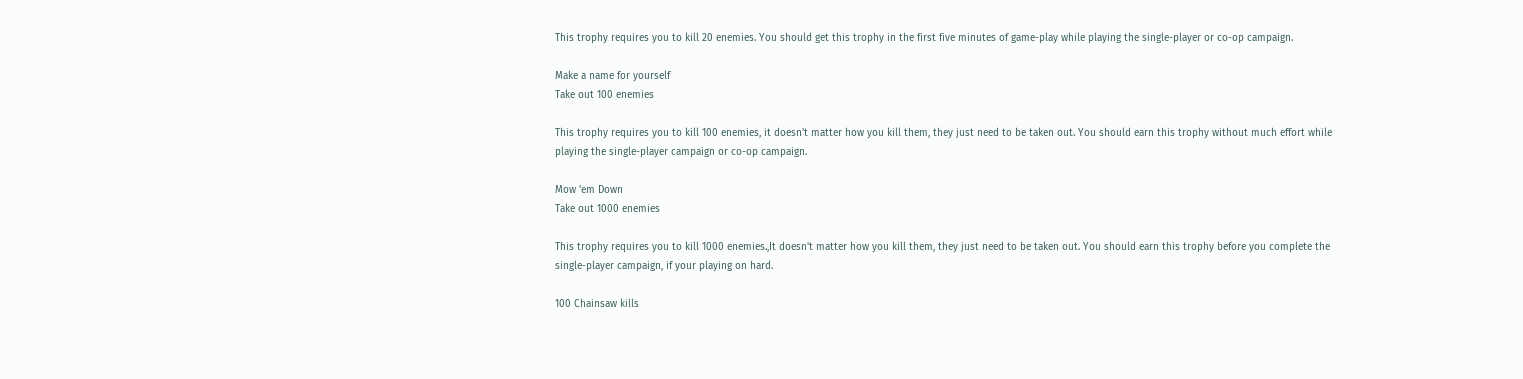This trophy requires you to kill 20 enemies. You should get this trophy in the first five minutes of game-play while playing the single-player or co-op campaign.

Make a name for yourself
Take out 100 enemies

This trophy requires you to kill 100 enemies, it doesn't matter how you kill them, they just need to be taken out. You should earn this trophy without much effort while playing the single-player campaign or co-op campaign.

Mow 'em Down
Take out 1000 enemies

This trophy requires you to kill 1000 enemies.,It doesn't matter how you kill them, they just need to be taken out. You should earn this trophy before you complete the single-player campaign, if your playing on hard.

100 Chainsaw kills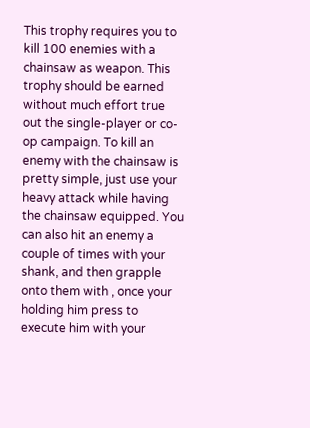This trophy requires you to kill 100 enemies with a chainsaw as weapon. This trophy should be earned without much effort true out the single-player or co-op campaign. To kill an enemy with the chainsaw is pretty simple, just use your heavy attack while having the chainsaw equipped. You can also hit an enemy a couple of times with your shank, and then grapple onto them with , once your holding him press to execute him with your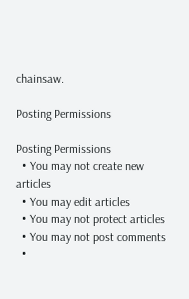chainsaw.

Posting Permissions

Posting Permissions
  • You may not create new articles
  • You may edit articles
  • You may not protect articles
  • You may not post comments
  •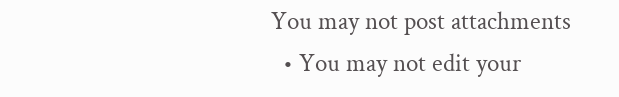You may not post attachments
  • You may not edit your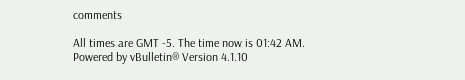comments

All times are GMT -5. The time now is 01:42 AM.
Powered by vBulletin® Version 4.1.10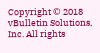Copyright © 2018 vBulletin Solutions, Inc. All rights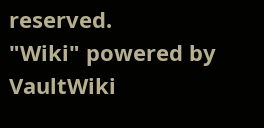reserved.
"Wiki" powered by VaultWiki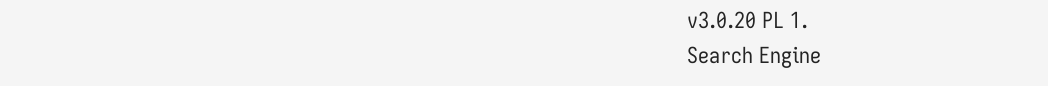v3.0.20 PL 1.
Search Engine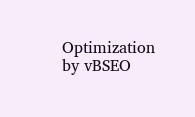Optimization by vBSEO